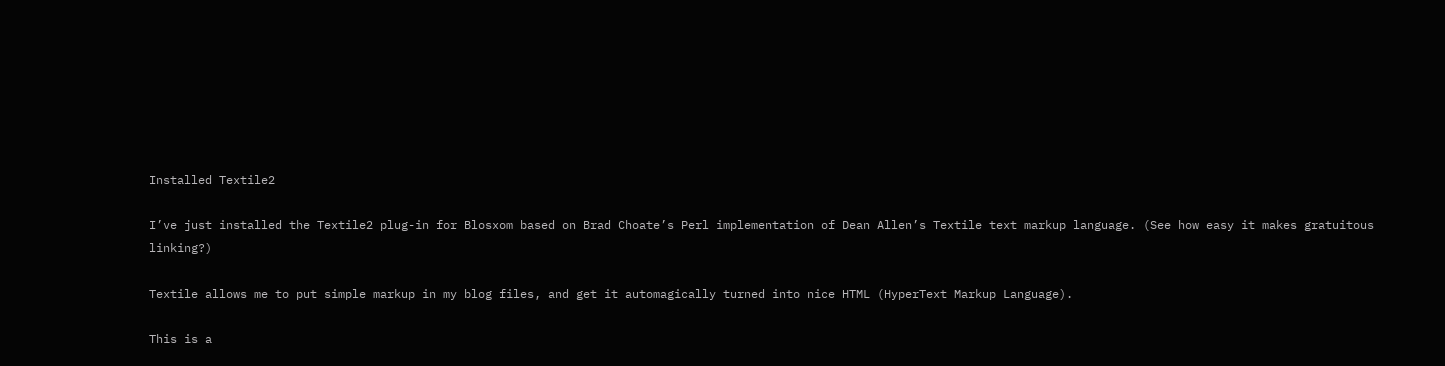Installed Textile2

I’ve just installed the Textile2 plug-in for Blosxom based on Brad Choate’s Perl implementation of Dean Allen’s Textile text markup language. (See how easy it makes gratuitous linking?)

Textile allows me to put simple markup in my blog files, and get it automagically turned into nice HTML (HyperText Markup Language).

This is a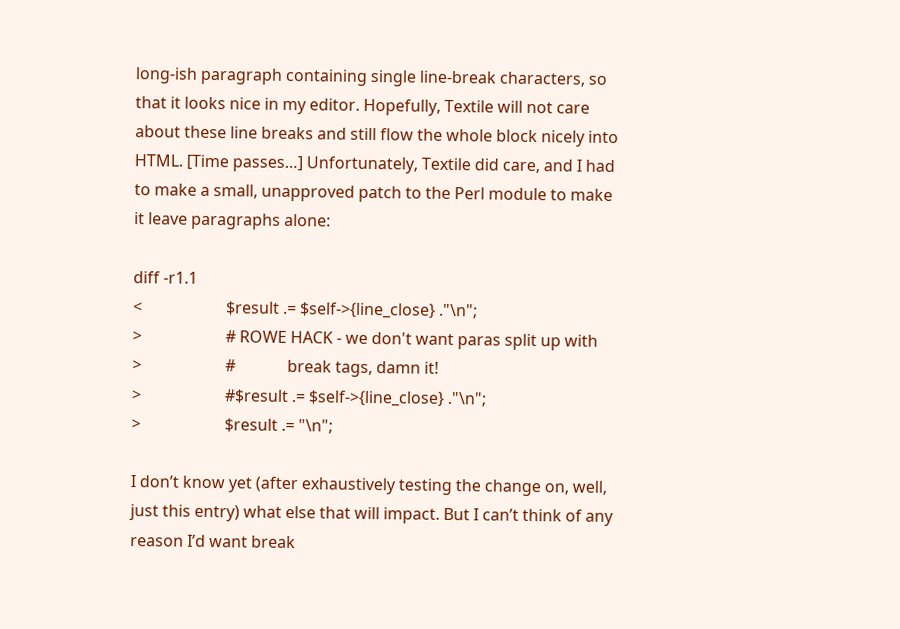long-ish paragraph containing single line-break characters, so that it looks nice in my editor. Hopefully, Textile will not care about these line breaks and still flow the whole block nicely into HTML. [Time passes…] Unfortunately, Textile did care, and I had to make a small, unapproved patch to the Perl module to make it leave paragraphs alone:

diff -r1.1
<                     $result .= $self->{line_close} ."\n";
>                     # ROWE HACK - we don't want paras split up with
>                     #             break tags, damn it!
>                     #$result .= $self->{line_close} ."\n";
>                     $result .= "\n";

I don’t know yet (after exhaustively testing the change on, well, just this entry) what else that will impact. But I can’t think of any reason I’d want break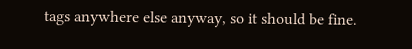tags anywhere else anyway, so it should be fine.